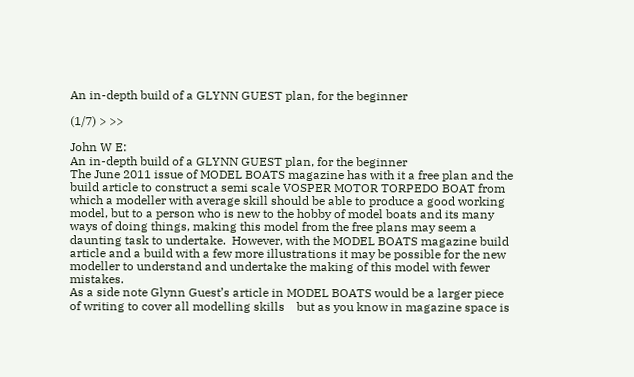An in-depth build of a GLYNN GUEST plan, for the beginner

(1/7) > >>

John W E:
An in-depth build of a GLYNN GUEST plan, for the beginner
The June 2011 issue of MODEL BOATS magazine has with it a free plan and the build article to construct a semi scale VOSPER MOTOR TORPEDO BOAT from which a modeller with average skill should be able to produce a good working model, but to a person who is new to the hobby of model boats and its many ways of doing things, making this model from the free plans may seem a daunting task to undertake.  However, with the MODEL BOATS magazine build article and a build with a few more illustrations it may be possible for the new modeller to understand and undertake the making of this model with fewer mistakes.
As a side note Glynn Guest’s article in MODEL BOATS would be a larger piece of writing to cover all modelling skills    but as you know in magazine space is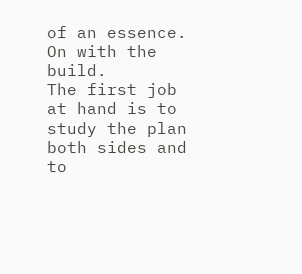of an essence.
On with the build.
The first job at hand is to study the plan both sides and to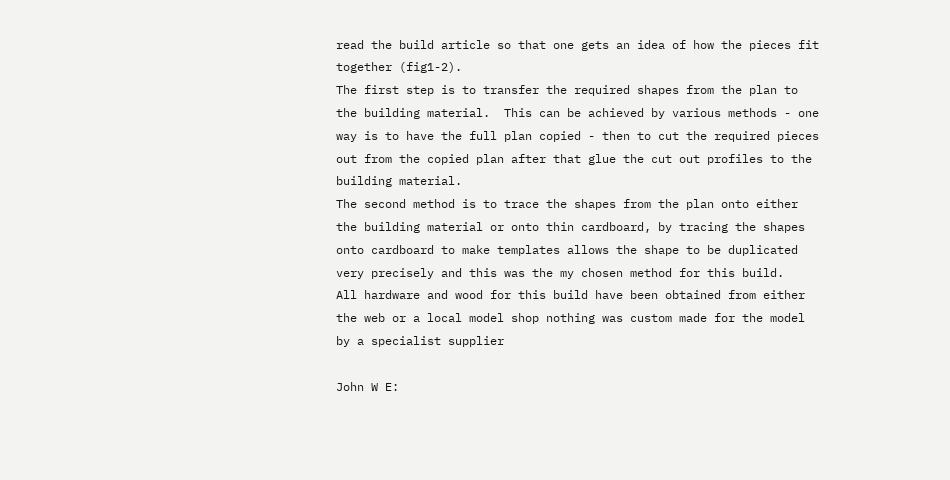read the build article so that one gets an idea of how the pieces fit together (fig1-2).
The first step is to transfer the required shapes from the plan to the building material.  This can be achieved by various methods - one way is to have the full plan copied - then to cut the required pieces out from the copied plan after that glue the cut out profiles to the building material.
The second method is to trace the shapes from the plan onto either the building material or onto thin cardboard, by tracing the shapes onto cardboard to make templates allows the shape to be duplicated very precisely and this was the my chosen method for this build.
All hardware and wood for this build have been obtained from either the web or a local model shop nothing was custom made for the model by a specialist supplier

John W E: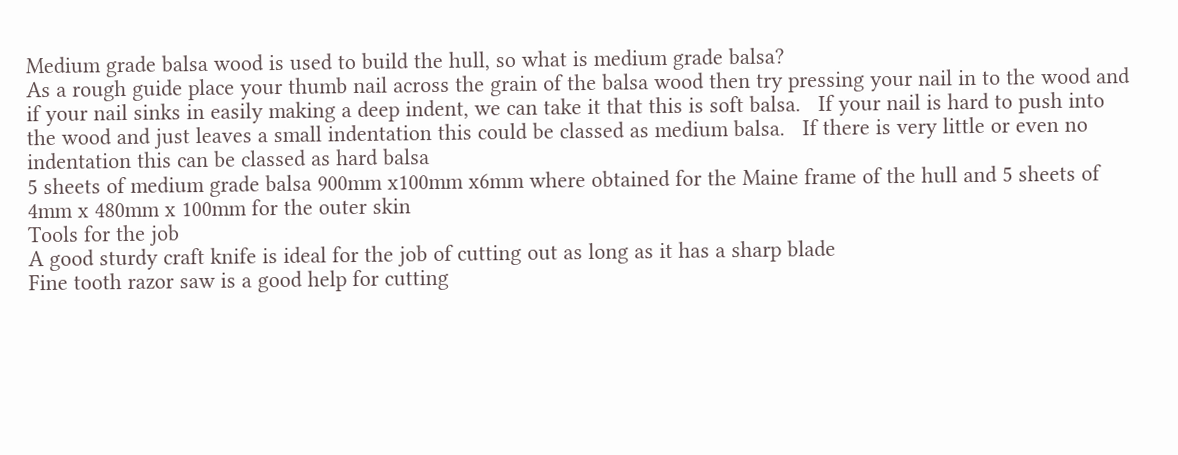Medium grade balsa wood is used to build the hull, so what is medium grade balsa?
As a rough guide place your thumb nail across the grain of the balsa wood then try pressing your nail in to the wood and if your nail sinks in easily making a deep indent, we can take it that this is soft balsa.   If your nail is hard to push into the wood and just leaves a small indentation this could be classed as medium balsa.   If there is very little or even no indentation this can be classed as hard balsa
5 sheets of medium grade balsa 900mm x100mm x6mm where obtained for the Maine frame of the hull and 5 sheets of 4mm x 480mm x 100mm for the outer skin
Tools for the job
A good sturdy craft knife is ideal for the job of cutting out as long as it has a sharp blade
Fine tooth razor saw is a good help for cutting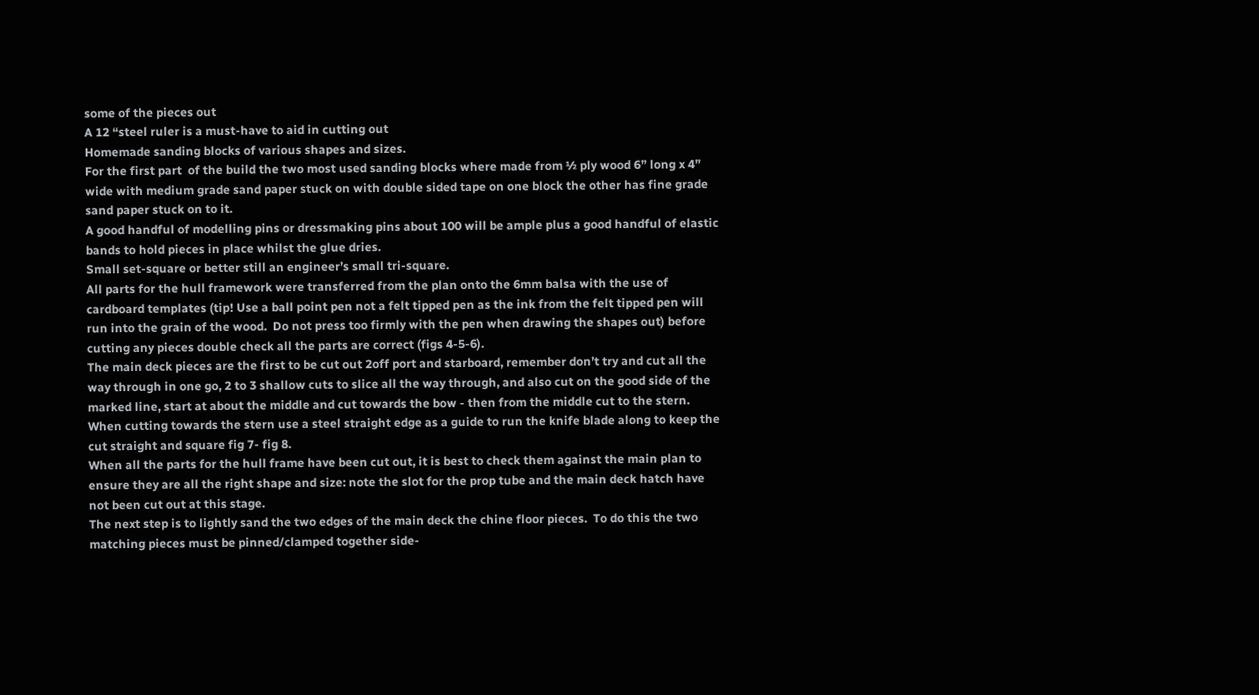some of the pieces out
A 12 “steel ruler is a must-have to aid in cutting out
Homemade sanding blocks of various shapes and sizes.
For the first part  of the build the two most used sanding blocks where made from ½ ply wood 6” long x 4” wide with medium grade sand paper stuck on with double sided tape on one block the other has fine grade sand paper stuck on to it.
A good handful of modelling pins or dressmaking pins about 100 will be ample plus a good handful of elastic bands to hold pieces in place whilst the glue dries.
Small set-square or better still an engineer’s small tri-square.
All parts for the hull framework were transferred from the plan onto the 6mm balsa with the use of cardboard templates (tip! Use a ball point pen not a felt tipped pen as the ink from the felt tipped pen will run into the grain of the wood.  Do not press too firmly with the pen when drawing the shapes out) before cutting any pieces double check all the parts are correct (figs 4-5-6).
The main deck pieces are the first to be cut out 2off port and starboard, remember don’t try and cut all the way through in one go, 2 to 3 shallow cuts to slice all the way through, and also cut on the good side of the marked line, start at about the middle and cut towards the bow - then from the middle cut to the stern.  When cutting towards the stern use a steel straight edge as a guide to run the knife blade along to keep the cut straight and square fig 7- fig 8.
When all the parts for the hull frame have been cut out, it is best to check them against the main plan to ensure they are all the right shape and size: note the slot for the prop tube and the main deck hatch have not been cut out at this stage.
The next step is to lightly sand the two edges of the main deck the chine floor pieces.  To do this the two matching pieces must be pinned/clamped together side-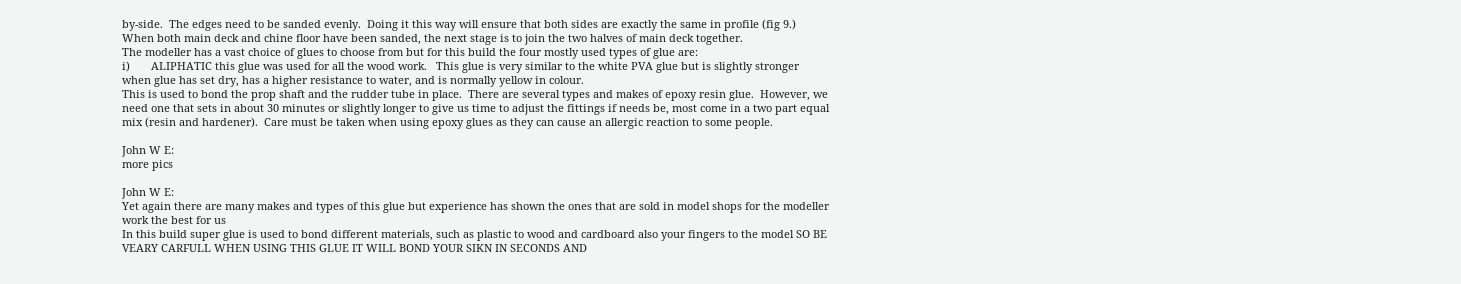by-side.  The edges need to be sanded evenly.  Doing it this way will ensure that both sides are exactly the same in profile (fig 9.)
When both main deck and chine floor have been sanded, the next stage is to join the two halves of main deck together.
The modeller has a vast choice of glues to choose from but for this build the four mostly used types of glue are:
i)       ALIPHATIC this glue was used for all the wood work.   This glue is very similar to the white PVA glue but is slightly stronger when glue has set dry, has a higher resistance to water, and is normally yellow in colour.
This is used to bond the prop shaft and the rudder tube in place.  There are several types and makes of epoxy resin glue.  However, we need one that sets in about 30 minutes or slightly longer to give us time to adjust the fittings if needs be, most come in a two part equal mix (resin and hardener).  Care must be taken when using epoxy glues as they can cause an allergic reaction to some people.

John W E:
more pics

John W E:
Yet again there are many makes and types of this glue but experience has shown the ones that are sold in model shops for the modeller work the best for us
In this build super glue is used to bond different materials, such as plastic to wood and cardboard also your fingers to the model SO BE VEARY CARFULL WHEN USING THIS GLUE IT WILL BOND YOUR SIKN IN SECONDS AND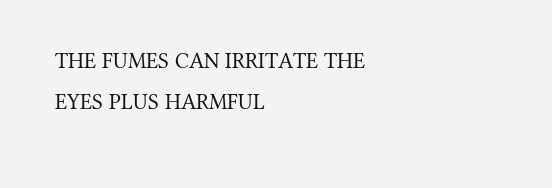THE FUMES CAN IRRITATE THE EYES PLUS HARMFUL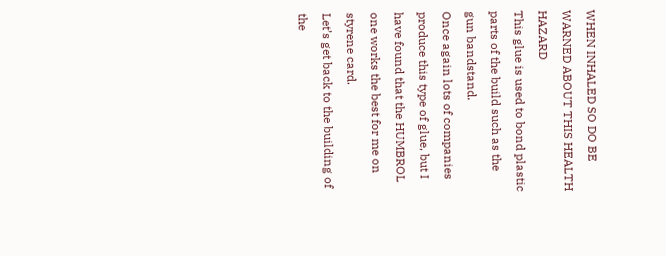WHEN INHALED SO DO BE WARNED ABOUT THIS HEALTH HAZARD
This glue is used to bond plastic parts of the build such as the gun bandstand.
Once again lots of companies produce this type of glue, but I have found that the HUMBROL one works the best for me on styrene card.
Let’s get back to the building of the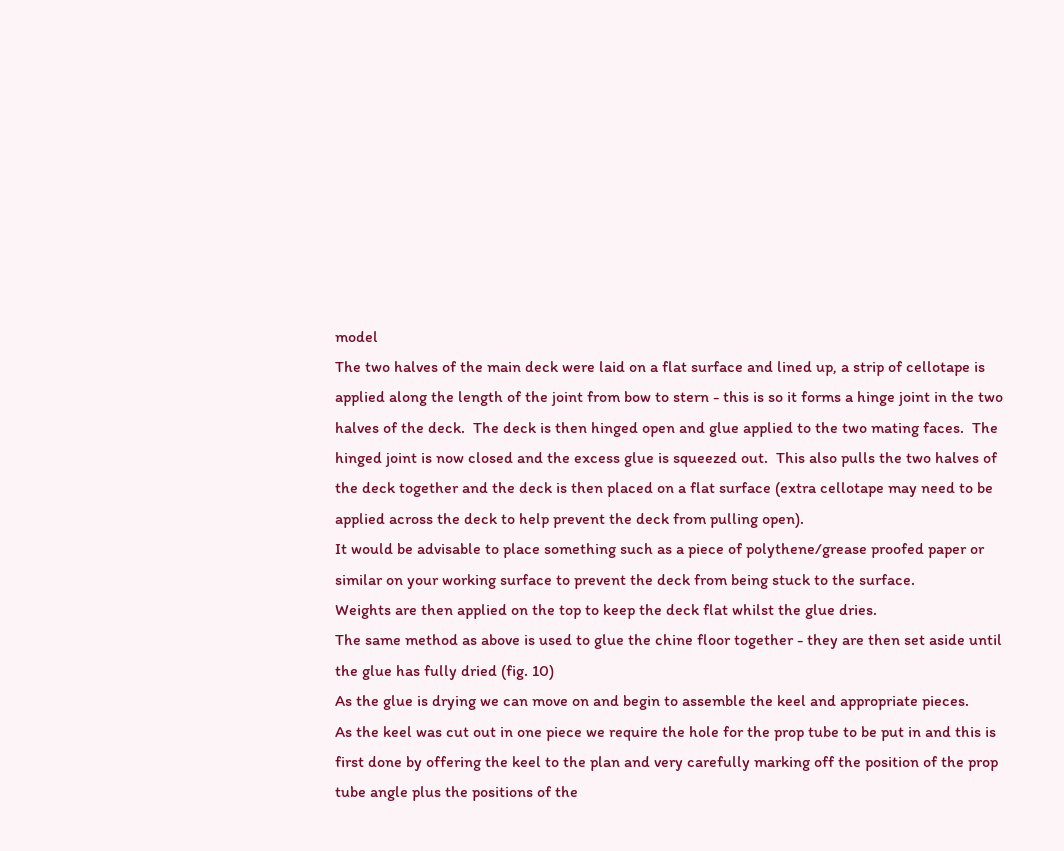model
The two halves of the main deck were laid on a flat surface and lined up, a strip of cellotape is applied along the length of the joint from bow to stern - this is so it forms a hinge joint in the two halves of the deck.  The deck is then hinged open and glue applied to the two mating faces.  The hinged joint is now closed and the excess glue is squeezed out.  This also pulls the two halves of the deck together and the deck is then placed on a flat surface (extra cellotape may need to be applied across the deck to help prevent the deck from pulling open).
It would be advisable to place something such as a piece of polythene/grease proofed paper or similar on your working surface to prevent the deck from being stuck to the surface.
Weights are then applied on the top to keep the deck flat whilst the glue dries.
The same method as above is used to glue the chine floor together - they are then set aside until the glue has fully dried (fig. 10)
As the glue is drying we can move on and begin to assemble the keel and appropriate pieces.
As the keel was cut out in one piece we require the hole for the prop tube to be put in and this is first done by offering the keel to the plan and very carefully marking off the position of the prop tube angle plus the positions of the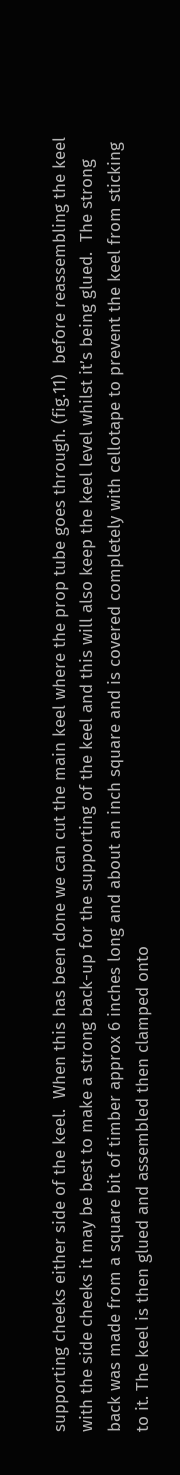supporting cheeks either side of the keel.  When this has been done we can cut the main keel where the prop tube goes through. (fig.11)  before reassembling the keel with the side cheeks it may be best to make a strong back-up for the supporting of the keel and this will also keep the keel level whilst it’s being glued.  The strong back was made from a square bit of timber approx 6 inches long and about an inch square and is covered completely with cellotape to prevent the keel from sticking to it. The keel is then glued and assembled then clamped onto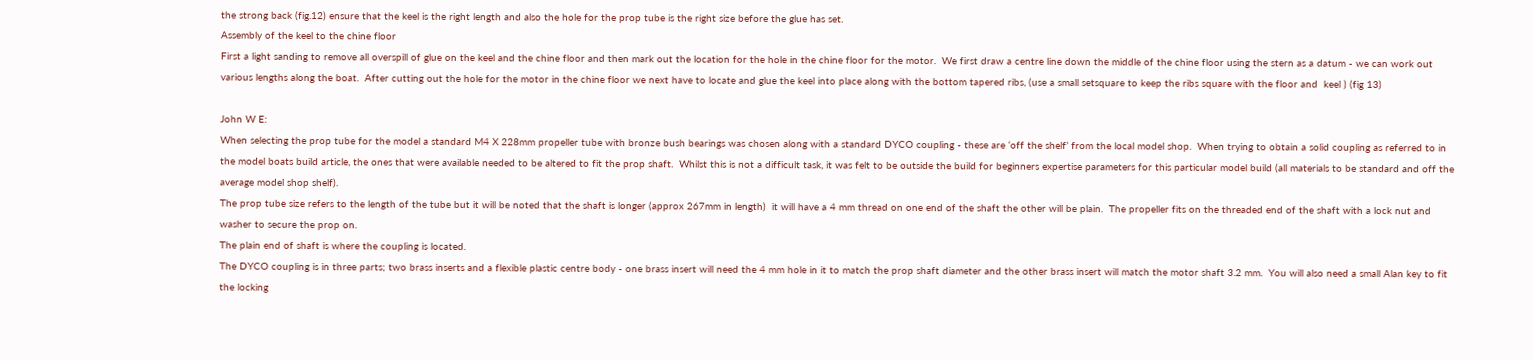the strong back (fig.12) ensure that the keel is the right length and also the hole for the prop tube is the right size before the glue has set.
Assembly of the keel to the chine floor
First a light sanding to remove all overspill of glue on the keel and the chine floor and then mark out the location for the hole in the chine floor for the motor.  We first draw a centre line down the middle of the chine floor using the stern as a datum - we can work out various lengths along the boat.  After cutting out the hole for the motor in the chine floor we next have to locate and glue the keel into place along with the bottom tapered ribs, (use a small setsquare to keep the ribs square with the floor and  keel ) (fig 13)

John W E:
When selecting the prop tube for the model a standard M4 X 228mm propeller tube with bronze bush bearings was chosen along with a standard DYCO coupling - these are ‘off the shelf’ from the local model shop.  When trying to obtain a solid coupling as referred to in the model boats build article, the ones that were available needed to be altered to fit the prop shaft.  Whilst this is not a difficult task, it was felt to be outside the build for beginners expertise parameters for this particular model build (all materials to be standard and off the average model shop shelf).
The prop tube size refers to the length of the tube but it will be noted that the shaft is longer (approx 267mm in length)  it will have a 4 mm thread on one end of the shaft the other will be plain.  The propeller fits on the threaded end of the shaft with a lock nut and washer to secure the prop on.
The plain end of shaft is where the coupling is located.
The DYCO coupling is in three parts; two brass inserts and a flexible plastic centre body - one brass insert will need the 4 mm hole in it to match the prop shaft diameter and the other brass insert will match the motor shaft 3.2 mm.  You will also need a small Alan key to fit the locking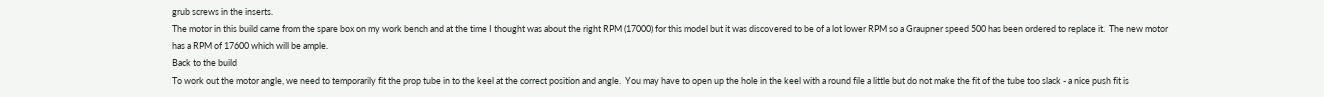grub screws in the inserts.
The motor in this build came from the spare box on my work bench and at the time I thought was about the right RPM (17000) for this model but it was discovered to be of a lot lower RPM so a Graupner speed 500 has been ordered to replace it.  The new motor has a RPM of 17600 which will be ample.
Back to the build
To work out the motor angle, we need to temporarily fit the prop tube in to the keel at the correct position and angle.  You may have to open up the hole in the keel with a round file a little but do not make the fit of the tube too slack - a nice push fit is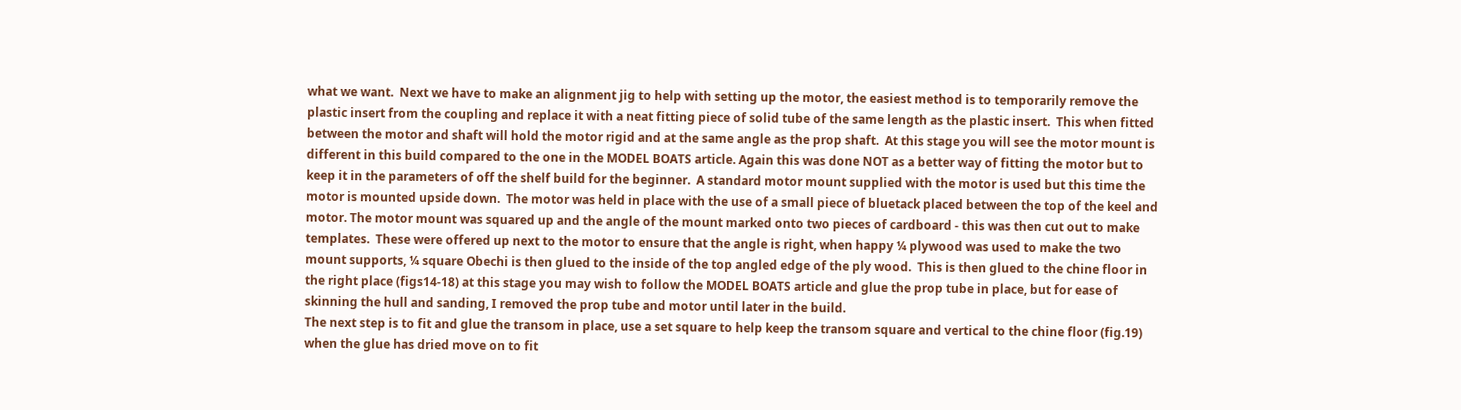what we want.  Next we have to make an alignment jig to help with setting up the motor, the easiest method is to temporarily remove the plastic insert from the coupling and replace it with a neat fitting piece of solid tube of the same length as the plastic insert.  This when fitted between the motor and shaft will hold the motor rigid and at the same angle as the prop shaft.  At this stage you will see the motor mount is different in this build compared to the one in the MODEL BOATS article. Again this was done NOT as a better way of fitting the motor but to keep it in the parameters of off the shelf build for the beginner.  A standard motor mount supplied with the motor is used but this time the motor is mounted upside down.  The motor was held in place with the use of a small piece of bluetack placed between the top of the keel and motor. The motor mount was squared up and the angle of the mount marked onto two pieces of cardboard - this was then cut out to make templates.  These were offered up next to the motor to ensure that the angle is right, when happy ¼ plywood was used to make the two mount supports, ¼ square Obechi is then glued to the inside of the top angled edge of the ply wood.  This is then glued to the chine floor in the right place (figs14-18) at this stage you may wish to follow the MODEL BOATS article and glue the prop tube in place, but for ease of skinning the hull and sanding, I removed the prop tube and motor until later in the build.
The next step is to fit and glue the transom in place, use a set square to help keep the transom square and vertical to the chine floor (fig.19) when the glue has dried move on to fit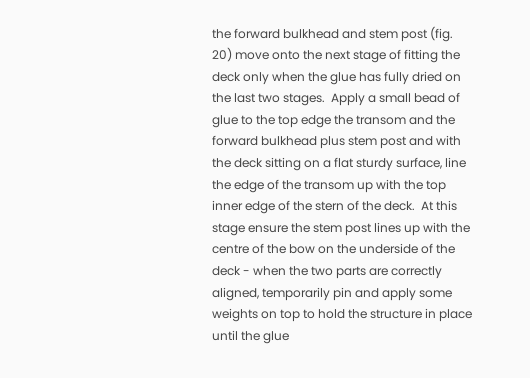the forward bulkhead and stem post (fig. 20) move onto the next stage of fitting the deck only when the glue has fully dried on the last two stages.  Apply a small bead of glue to the top edge the transom and the forward bulkhead plus stem post and with the deck sitting on a flat sturdy surface, line the edge of the transom up with the top inner edge of the stern of the deck.  At this stage ensure the stem post lines up with the centre of the bow on the underside of the deck - when the two parts are correctly aligned, temporarily pin and apply some weights on top to hold the structure in place until the glue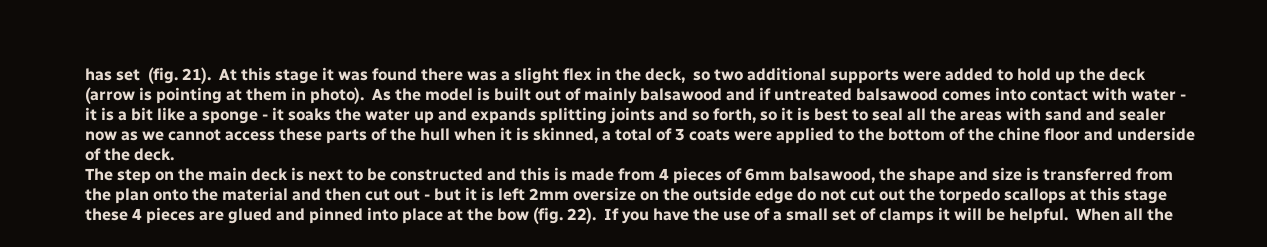has set  (fig. 21).  At this stage it was found there was a slight flex in the deck,  so two additional supports were added to hold up the deck (arrow is pointing at them in photo).  As the model is built out of mainly balsawood and if untreated balsawood comes into contact with water - it is a bit like a sponge - it soaks the water up and expands splitting joints and so forth, so it is best to seal all the areas with sand and sealer now as we cannot access these parts of the hull when it is skinned, a total of 3 coats were applied to the bottom of the chine floor and underside of the deck.
The step on the main deck is next to be constructed and this is made from 4 pieces of 6mm balsawood, the shape and size is transferred from the plan onto the material and then cut out - but it is left 2mm oversize on the outside edge do not cut out the torpedo scallops at this stage these 4 pieces are glued and pinned into place at the bow (fig. 22).  If you have the use of a small set of clamps it will be helpful.  When all the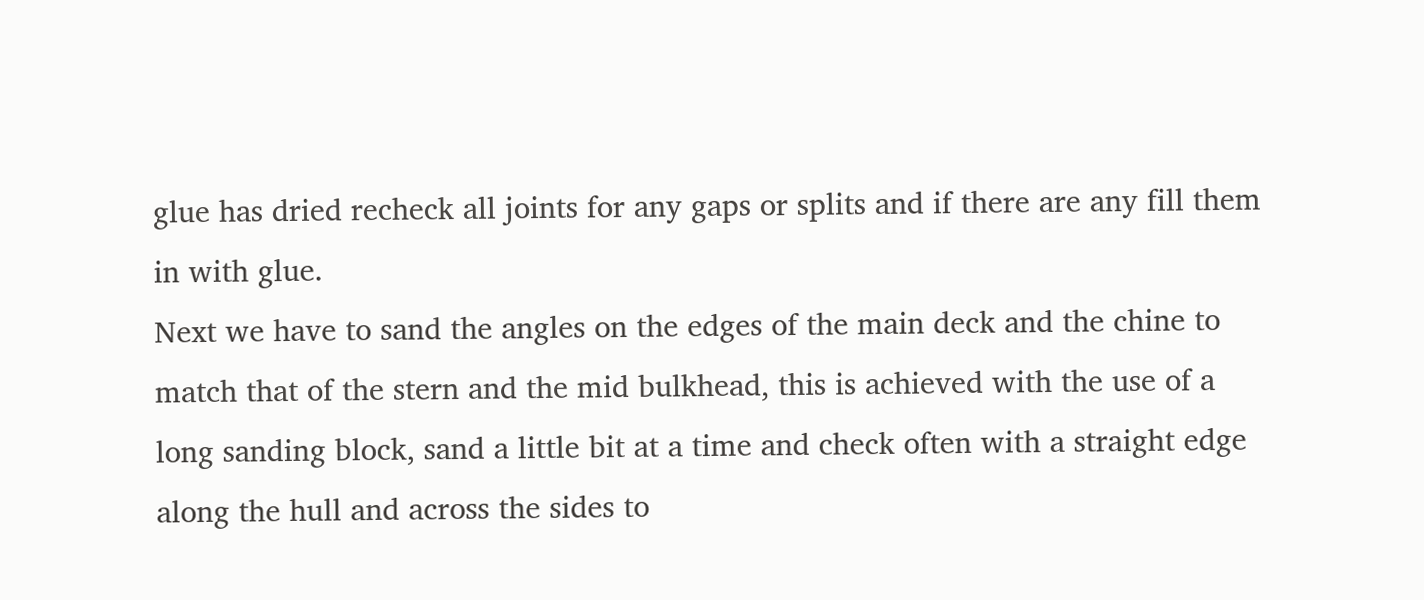glue has dried recheck all joints for any gaps or splits and if there are any fill them in with glue.
Next we have to sand the angles on the edges of the main deck and the chine to match that of the stern and the mid bulkhead, this is achieved with the use of a long sanding block, sand a little bit at a time and check often with a straight edge along the hull and across the sides to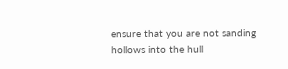ensure that you are not sanding hollows into the hull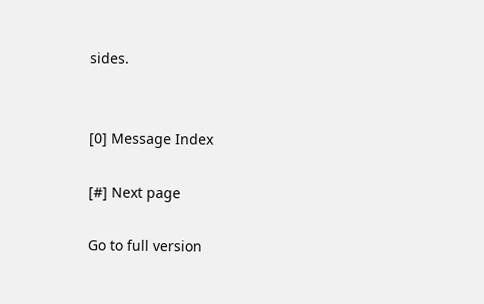sides.


[0] Message Index

[#] Next page

Go to full version